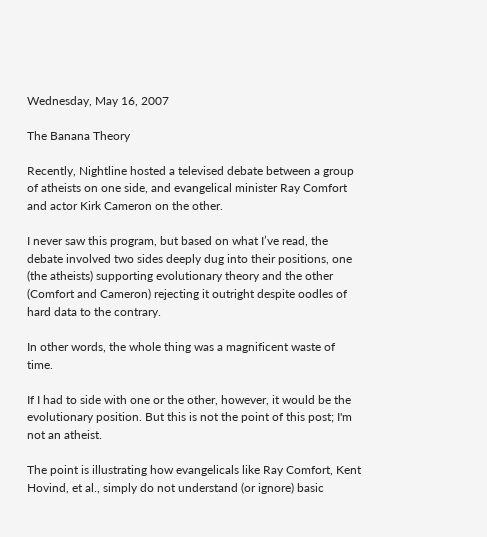Wednesday, May 16, 2007

The Banana Theory

Recently, Nightline hosted a televised debate between a group of atheists on one side, and evangelical minister Ray Comfort and actor Kirk Cameron on the other.

I never saw this program, but based on what I’ve read, the debate involved two sides deeply dug into their positions, one (the atheists) supporting evolutionary theory and the other (Comfort and Cameron) rejecting it outright despite oodles of hard data to the contrary.

In other words, the whole thing was a magnificent waste of time.

If I had to side with one or the other, however, it would be the evolutionary position. But this is not the point of this post; I'm not an atheist.

The point is illustrating how evangelicals like Ray Comfort, Kent Hovind, et al., simply do not understand (or ignore) basic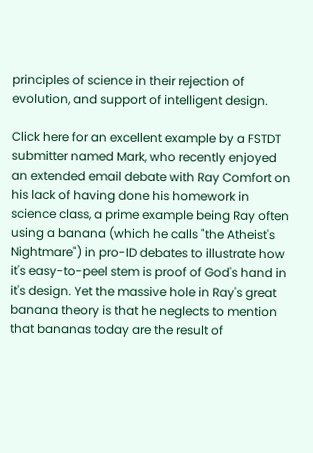principles of science in their rejection of evolution, and support of intelligent design.

Click here for an excellent example by a FSTDT submitter named Mark, who recently enjoyed an extended email debate with Ray Comfort on his lack of having done his homework in science class, a prime example being Ray often using a banana (which he calls "the Atheist's Nightmare") in pro-ID debates to illustrate how it's easy-to-peel stem is proof of God's hand in it's design. Yet the massive hole in Ray's great banana theory is that he neglects to mention that bananas today are the result of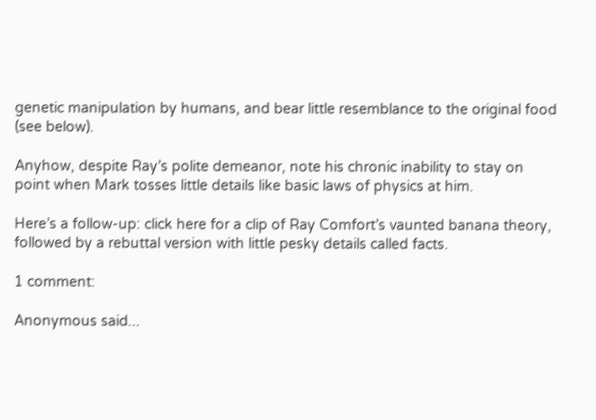genetic manipulation by humans, and bear little resemblance to the original food (see below).

Anyhow, despite Ray’s polite demeanor, note his chronic inability to stay on point when Mark tosses little details like basic laws of physics at him.

Here’s a follow-up: click here for a clip of Ray Comfort’s vaunted banana theory, followed by a rebuttal version with little pesky details called facts.

1 comment:

Anonymous said...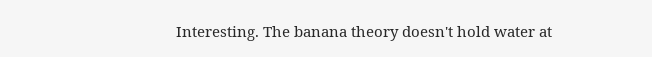Interesting. The banana theory doesn't hold water at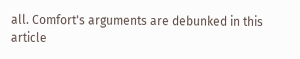all. Comfort's arguments are debunked in this article